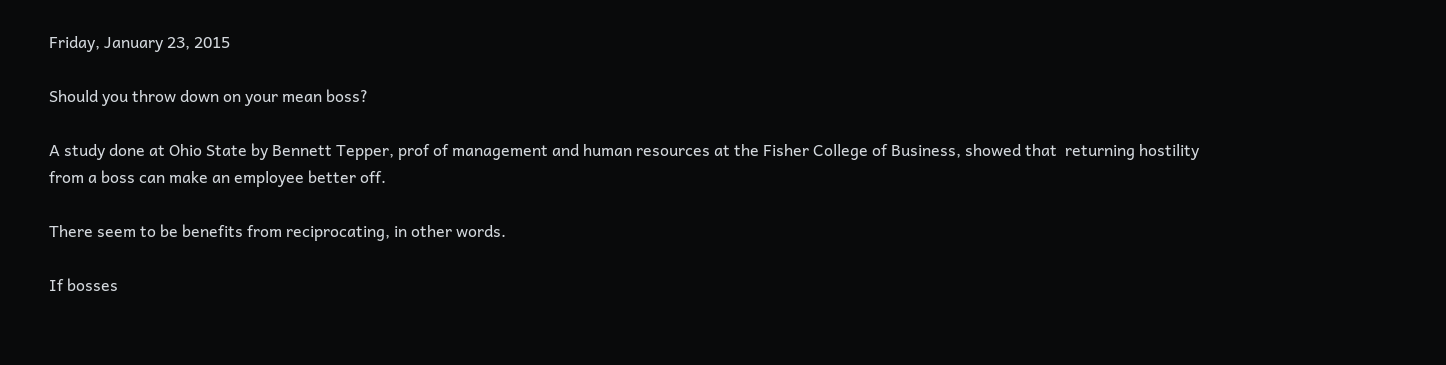Friday, January 23, 2015

Should you throw down on your mean boss?

A study done at Ohio State by Bennett Tepper, prof of management and human resources at the Fisher College of Business, showed that  returning hostility from a boss can make an employee better off.

There seem to be benefits from reciprocating, in other words.

If bosses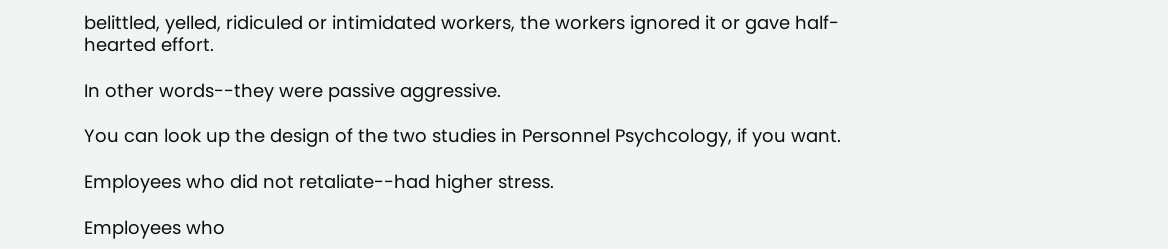belittled, yelled, ridiculed or intimidated workers, the workers ignored it or gave half-hearted effort.

In other words--they were passive aggressive.

You can look up the design of the two studies in Personnel Psychcology, if you want.

Employees who did not retaliate--had higher stress.

Employees who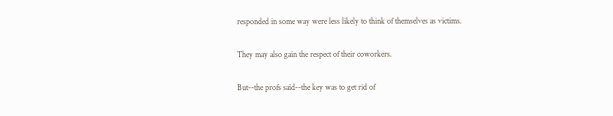responded in some way were less likely to think of themselves as victims.

They may also gain the respect of their coworkers.

But--the profs said--the key was to get rid of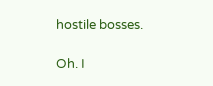hostile bosses.

Oh. I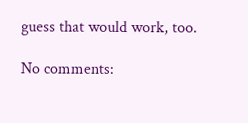guess that would work, too.

No comments: